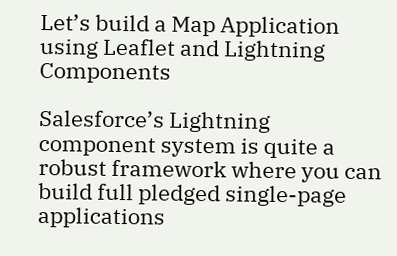Let’s build a Map Application using Leaflet and Lightning Components

Salesforce’s Lightning component system is quite a robust framework where you can build full pledged single-page applications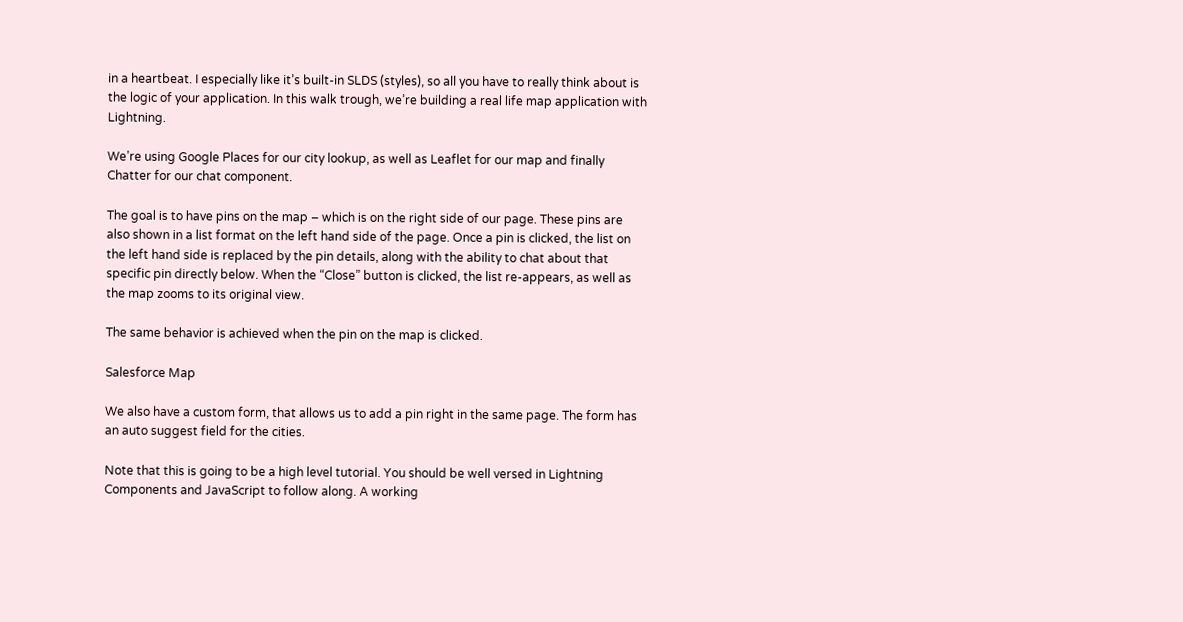in a heartbeat. I especially like it’s built-in SLDS (styles), so all you have to really think about is the logic of your application. In this walk trough, we’re building a real life map application with Lightning.

We’re using Google Places for our city lookup, as well as Leaflet for our map and finally Chatter for our chat component.

The goal is to have pins on the map – which is on the right side of our page. These pins are also shown in a list format on the left hand side of the page. Once a pin is clicked, the list on the left hand side is replaced by the pin details, along with the ability to chat about that specific pin directly below. When the “Close” button is clicked, the list re-appears, as well as the map zooms to its original view.

The same behavior is achieved when the pin on the map is clicked.

Salesforce Map

We also have a custom form, that allows us to add a pin right in the same page. The form has an auto suggest field for the cities.

Note that this is going to be a high level tutorial. You should be well versed in Lightning Components and JavaScript to follow along. A working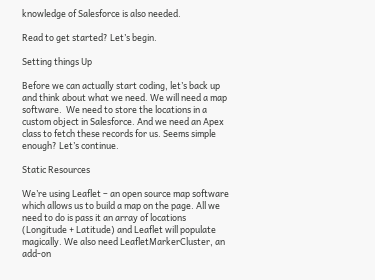knowledge of Salesforce is also needed.

Read to get started? Let’s begin.

Setting things Up

Before we can actually start coding, let’s back up and think about what we need. We will need a map software.  We need to store the locations in a custom object in Salesforce. And we need an Apex class to fetch these records for us. Seems simple enough? Let’s continue.

Static Resources

We’re using Leaflet – an open source map software which allows us to build a map on the page. All we need to do is pass it an array of locations (Longitude + Latitude) and Leaflet will populate magically. We also need LeafletMarkerCluster, an add-on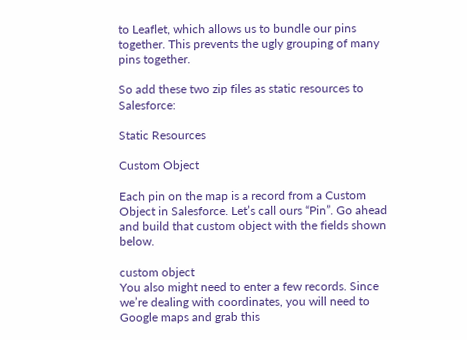to Leaflet, which allows us to bundle our pins together. This prevents the ugly grouping of many pins together.

So add these two zip files as static resources to Salesforce:

Static Resources

Custom Object

Each pin on the map is a record from a Custom Object in Salesforce. Let’s call ours “Pin”. Go ahead and build that custom object with the fields shown below.

custom object
You also might need to enter a few records. Since we’re dealing with coordinates, you will need to Google maps and grab this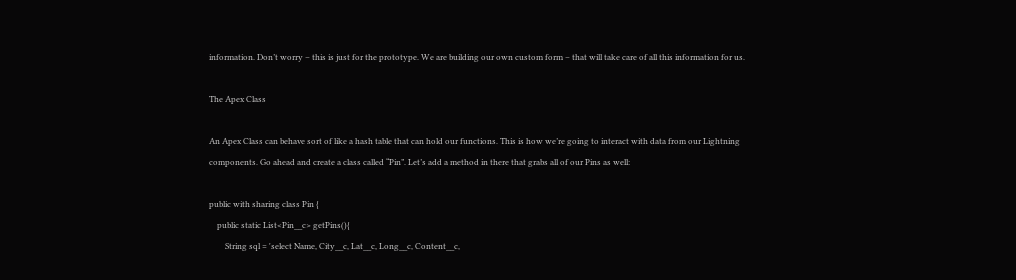information. Don’t worry – this is just for the prototype. We are building our own custom form – that will take care of all this information for us.

The Apex Class

An Apex Class can behave sort of like a hash table that can hold our functions. This is how we’re going to interact with data from our Lightning components. Go ahead and create a class called “Pin”. Let’s add a method in there that grabs all of our Pins as well:

public with sharing class Pin {
    public static List<Pin__c> getPins(){
        String sql = 'select Name, City__c, Lat__c, Long__c, Content__c,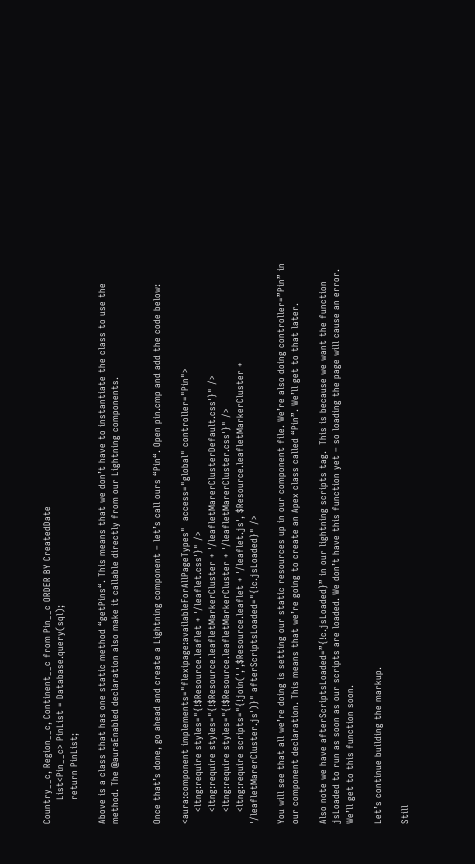Country__c, Region__c, Continent__c from Pin__c ORDER BY CreatedDate
        List<Pin__c> PinList = Database.query(sql);
        return PinList;

Above is a class that has one static method “getPins“. This means that we don’t have to instantiate the class to use the method. The @auraEnabled declaration also make it callable directly from our Lightning components.


Once that’s done, go ahead and create a Lightning component – let’s call ours “Pin“. Open pin.cmp and add the code below:

<aura:component implements="flexipage:availableForAllPageTypes"  access="global" controller="Pin">
    <ltng:require styles="{!$Resource.leaflet + '/leaflet.css'}" />
    <ltng:require styles="{!$Resource.leafletMarkerCluster + '/leafletMarerClusterDefault.css'}" />
    <ltng:require styles="{!$Resource.leafletMarkerCluster + '/leafletMarerCluster.css'}" />
    <ltng:require scripts="{!join(',',$Resource.leaflet + '/leaflet.js', $Resource.leafletMarkerCluster + '/leafletMarerCluster.js')}" afterScriptsLoaded="{!c.jsLoaded}" />

You will see that all we’re doing is setting our static resources up in our component file. We’re also doing controller=”Pin” in our component declaration. This means that we’re going to create an Apex class called “Pin”. We’ll get to that later.

Also note we have afterScriptsLoaded=”{!c.jsLoaded}” in our lightning scripts tag.  This is because we want the function jsLoaded to run as soon as our scripts are loaded. We don’t have this function yet – so loading the page will cause an error. We’ll get to this function soon.

Let’s continue building the markup.

Still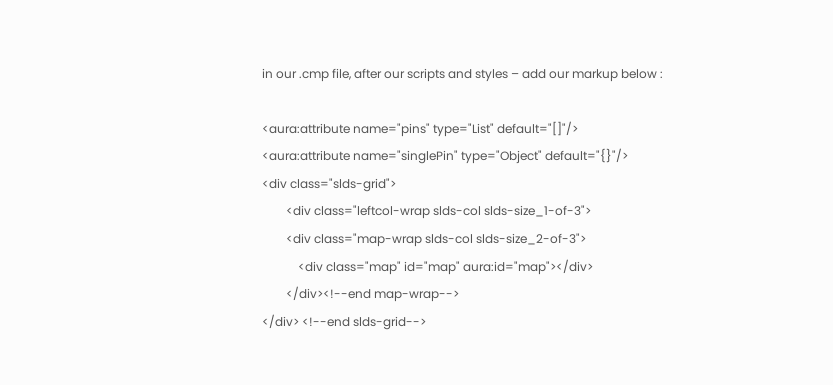in our .cmp file, after our scripts and styles – add our markup below :

<aura:attribute name="pins" type="List" default="[]"/>
<aura:attribute name="singlePin" type="Object" default="{}"/>
<div class="slds-grid">
        <div class="leftcol-wrap slds-col slds-size_1-of-3">
        <div class="map-wrap slds-col slds-size_2-of-3">
            <div class="map" id="map" aura:id="map"></div>
        </div><!--end map-wrap-->
</div> <!--end slds-grid-->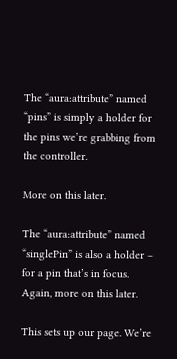The “aura:attribute” named “pins” is simply a holder for the pins we’re grabbing from the controller.

More on this later.

The “aura:attribute” named “singlePin” is also a holder – for a pin that’s in focus. Again, more on this later.

This sets up our page. We’re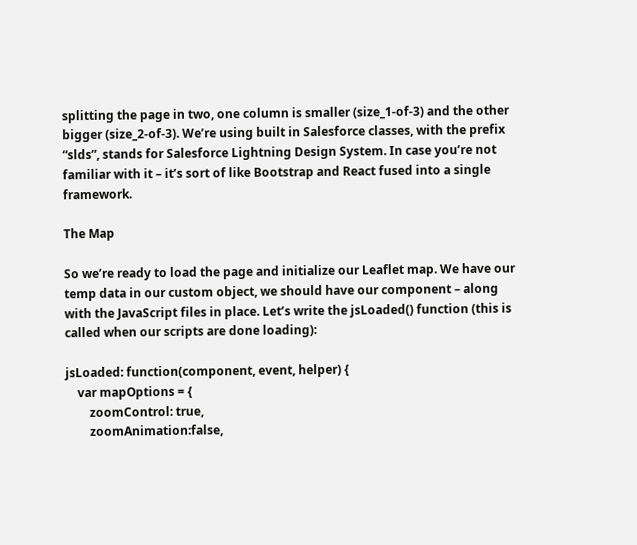splitting the page in two, one column is smaller (size_1-of-3) and the other bigger (size_2-of-3). We’re using built in Salesforce classes, with the prefix “slds”, stands for Salesforce Lightning Design System. In case you’re not familiar with it – it’s sort of like Bootstrap and React fused into a single framework.

The Map

So we’re ready to load the page and initialize our Leaflet map. We have our temp data in our custom object, we should have our component – along with the JavaScript files in place. Let’s write the jsLoaded() function (this is called when our scripts are done loading):

jsLoaded: function(component, event, helper) {
    var mapOptions = {
        zoomControl: true,
        zoomAnimation:false,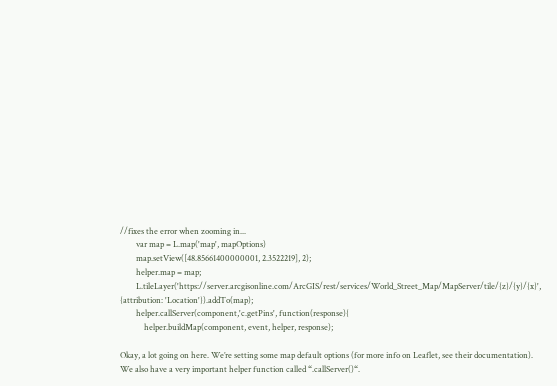//fixes the error when zooming in...
        var map = L.map('map', mapOptions)
        map.setView([48.85661400000001, 2.3522219], 2);
        helper.map = map;
        L.tileLayer('https://server.arcgisonline.com/ArcGIS/rest/services/World_Street_Map/MapServer/tile/{z}/{y}/{x}', {attribution: 'Location'}).addTo(map);
        helper.callServer(component,'c.getPins', function(response){
            helper.buildMap(component, event, helper, response);

Okay, a lot going on here. We’re setting some map default options (for more info on Leaflet, see their documentation).  We also have a very important helper function called “.callServer()“.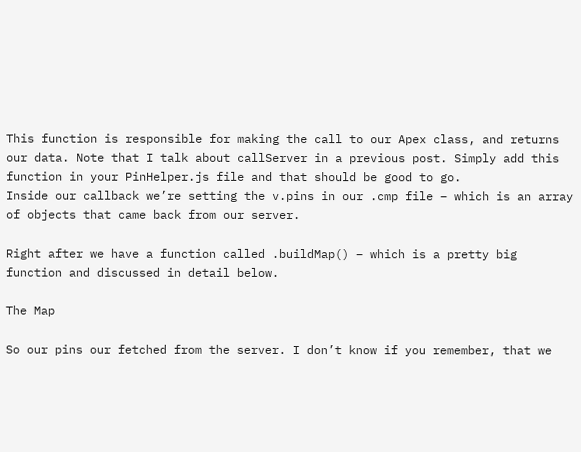This function is responsible for making the call to our Apex class, and returns our data. Note that I talk about callServer in a previous post. Simply add this function in your PinHelper.js file and that should be good to go.
Inside our callback we’re setting the v.pins in our .cmp file – which is an array of objects that came back from our server.

Right after we have a function called .buildMap() – which is a pretty big function and discussed in detail below.

The Map

So our pins our fetched from the server. I don’t know if you remember, that we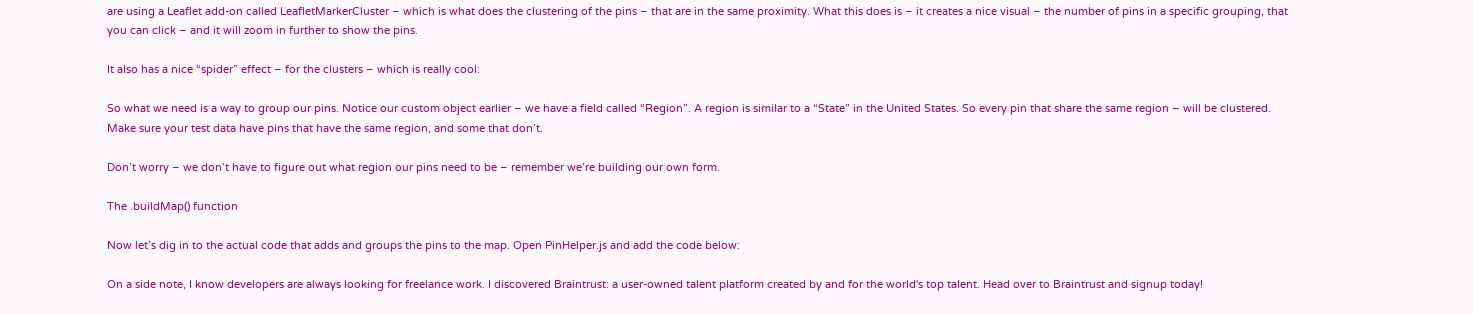are using a Leaflet add-on called LeafletMarkerCluster – which is what does the clustering of the pins – that are in the same proximity. What this does is – it creates a nice visual – the number of pins in a specific grouping, that you can click – and it will zoom in further to show the pins.

It also has a nice “spider” effect – for the clusters – which is really cool:

So what we need is a way to group our pins. Notice our custom object earlier – we have a field called “Region”. A region is similar to a “State” in the United States. So every pin that share the same region – will be clustered. Make sure your test data have pins that have the same region, and some that don’t.

Don’t worry – we don’t have to figure out what region our pins need to be – remember we’re building our own form.

The .buildMap() function

Now let’s dig in to the actual code that adds and groups the pins to the map. Open PinHelper.js and add the code below:

On a side note, I know developers are always looking for freelance work. I discovered Braintrust: a user-owned talent platform created by and for the world's top talent. Head over to Braintrust and signup today!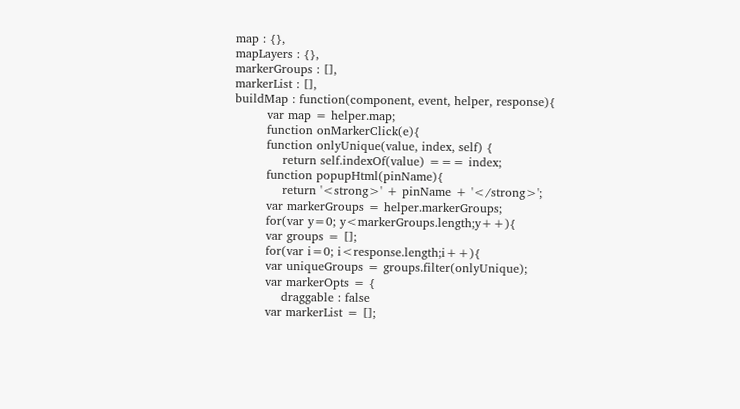map : {},
mapLayers : {},
markerGroups : [],
markerList : [],
buildMap : function(component, event, helper, response){
        var map = helper.map;
        function onMarkerClick(e){
        function onlyUnique(value, index, self) {
            return self.indexOf(value) === index;
        function popupHtml(pinName){
            return '<strong>' + pinName + '</strong>';
        var markerGroups = helper.markerGroups;
        for(var y=0; y<markerGroups.length;y++){
        var groups = [];
        for(var i=0; i<response.length;i++){
        var uniqueGroups = groups.filter(onlyUnique);
        var markerOpts = {
            draggable : false
        var markerList = [];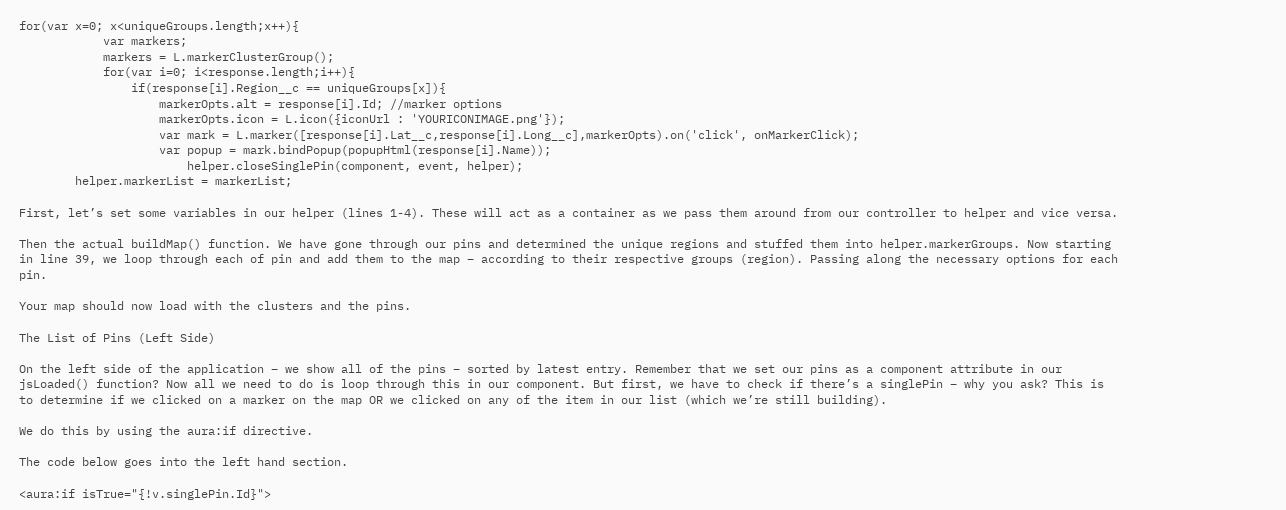for(var x=0; x<uniqueGroups.length;x++){
            var markers;
            markers = L.markerClusterGroup();
            for(var i=0; i<response.length;i++){
                if(response[i].Region__c == uniqueGroups[x]){
                    markerOpts.alt = response[i].Id; //marker options
                    markerOpts.icon = L.icon({iconUrl : 'YOURICONIMAGE.png'});
                    var mark = L.marker([response[i].Lat__c,response[i].Long__c],markerOpts).on('click', onMarkerClick);
                    var popup = mark.bindPopup(popupHtml(response[i].Name));
                        helper.closeSinglePin(component, event, helper);
        helper.markerList = markerList;

First, let’s set some variables in our helper (lines 1-4). These will act as a container as we pass them around from our controller to helper and vice versa.

Then the actual buildMap() function. We have gone through our pins and determined the unique regions and stuffed them into helper.markerGroups. Now starting in line 39, we loop through each of pin and add them to the map – according to their respective groups (region). Passing along the necessary options for each pin.

Your map should now load with the clusters and the pins.

The List of Pins (Left Side)

On the left side of the application – we show all of the pins – sorted by latest entry. Remember that we set our pins as a component attribute in our jsLoaded() function? Now all we need to do is loop through this in our component. But first, we have to check if there’s a singlePin – why you ask? This is to determine if we clicked on a marker on the map OR we clicked on any of the item in our list (which we’re still building).

We do this by using the aura:if directive.

The code below goes into the left hand section.

<aura:if isTrue="{!v.singlePin.Id}">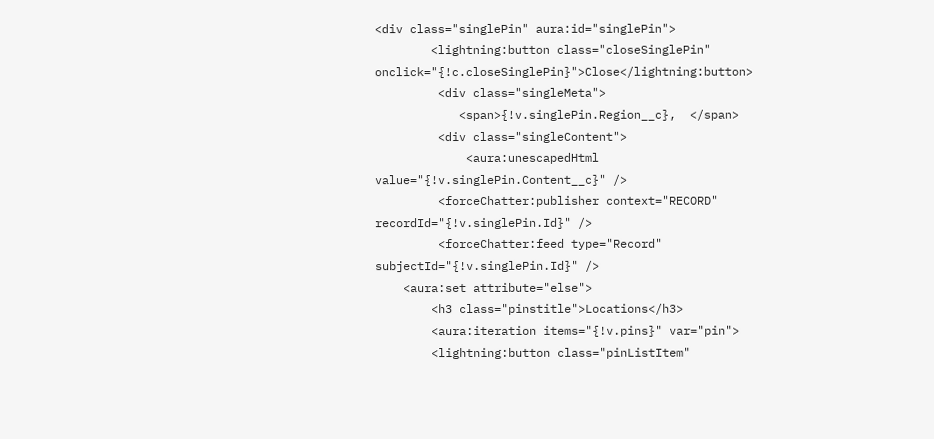<div class="singlePin" aura:id="singlePin">
        <lightning:button class="closeSinglePin" onclick="{!c.closeSinglePin}">Close</lightning:button>
         <div class="singleMeta">
            <span>{!v.singlePin.Region__c},  </span>
         <div class="singleContent">
             <aura:unescapedHtml value="{!v.singlePin.Content__c}" />
         <forceChatter:publisher context="RECORD" recordId="{!v.singlePin.Id}" />
         <forceChatter:feed type="Record" subjectId="{!v.singlePin.Id}" />
    <aura:set attribute="else">
        <h3 class="pinstitle">Locations</h3>
        <aura:iteration items="{!v.pins}" var="pin">
        <lightning:button class="pinListItem"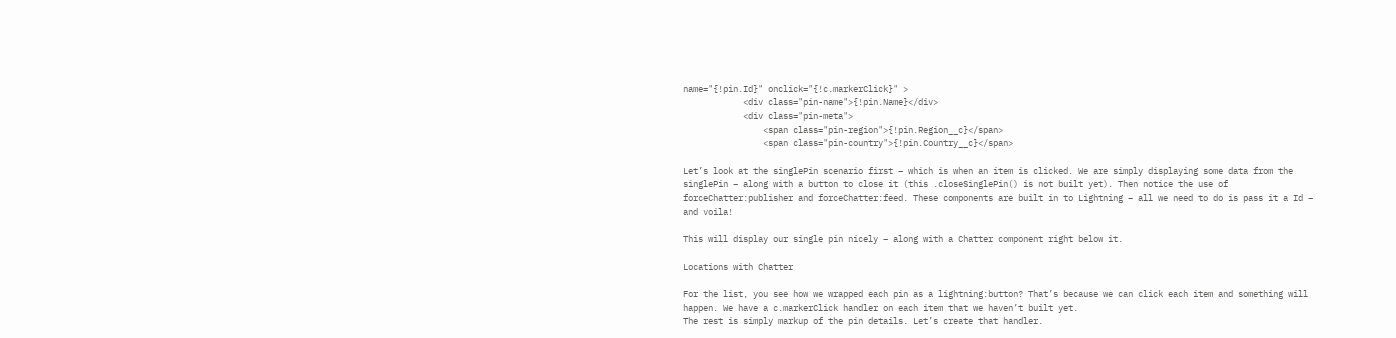name="{!pin.Id}" onclick="{!c.markerClick}" >
            <div class="pin-name">{!pin.Name}</div>
            <div class="pin-meta">
                <span class="pin-region">{!pin.Region__c}</span>
                <span class="pin-country">{!pin.Country__c}</span>

Let’s look at the singlePin scenario first – which is when an item is clicked. We are simply displaying some data from the singlePin – along with a button to close it (this .closeSinglePin() is not built yet). Then notice the use of  forceChatter:publisher and forceChatter:feed. These components are built in to Lightning – all we need to do is pass it a Id – and voila!

This will display our single pin nicely – along with a Chatter component right below it.

Locations with Chatter

For the list, you see how we wrapped each pin as a lightning:button? That’s because we can click each item and something will happen. We have a c.markerClick handler on each item that we haven’t built yet.
The rest is simply markup of the pin details. Let’s create that handler.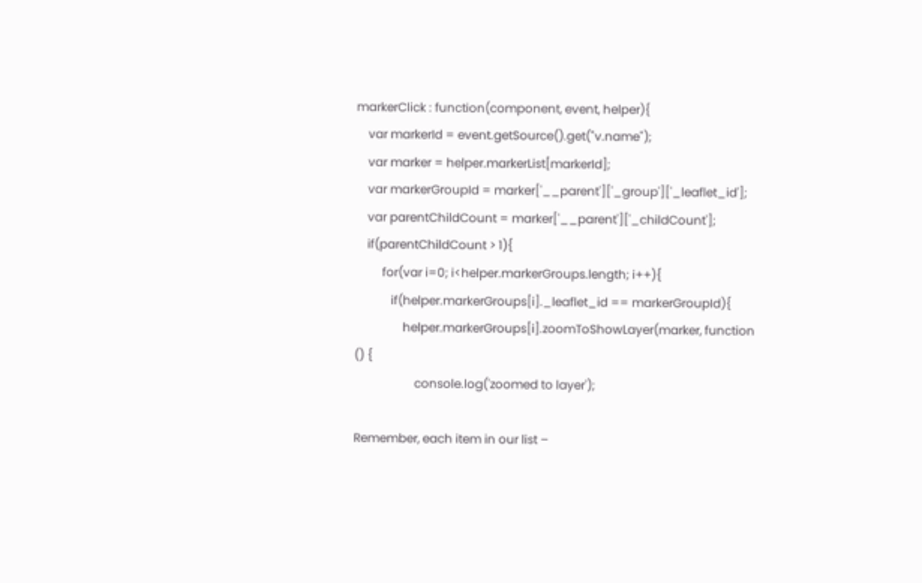markerClick : function(component, event, helper){
    var markerId = event.getSource().get("v.name");
    var marker = helper.markerList[markerId];
    var markerGroupId = marker['__parent']['_group']['_leaflet_id'];
    var parentChildCount = marker['__parent']['_childCount'];
    if(parentChildCount > 1){
         for(var i=0; i<helper.markerGroups.length; i++){
            if(helper.markerGroups[i]._leaflet_id == markerGroupId){
                helper.markerGroups[i].zoomToShowLayer(marker, function () {
                    console.log('zoomed to layer');

Remember, each item in our list –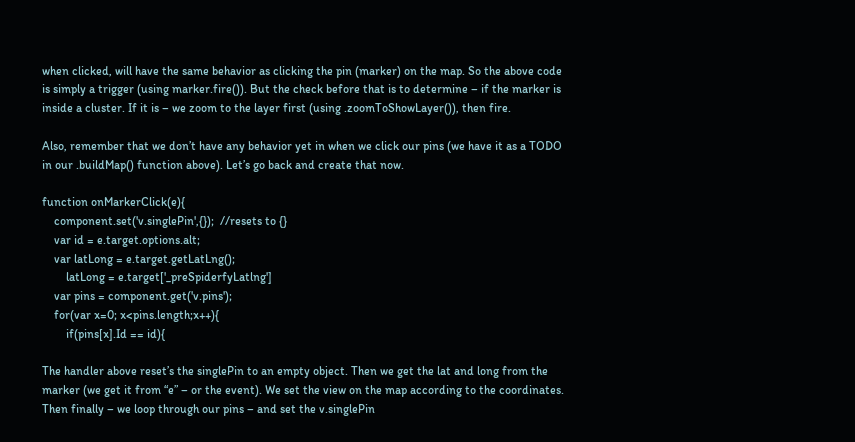when clicked, will have the same behavior as clicking the pin (marker) on the map. So the above code is simply a trigger (using marker.fire()). But the check before that is to determine – if the marker is inside a cluster. If it is – we zoom to the layer first (using .zoomToShowLayer()), then fire.

Also, remember that we don’t have any behavior yet in when we click our pins (we have it as a TODO in our .buildMap() function above). Let’s go back and create that now.

function onMarkerClick(e){
    component.set('v.singlePin',{});  //resets to {}
    var id = e.target.options.alt;
    var latLong = e.target.getLatLng();
        latLong = e.target['_preSpiderfyLatlng']
    var pins = component.get('v.pins');
    for(var x=0; x<pins.length;x++){
        if(pins[x].Id == id){

The handler above reset’s the singlePin to an empty object. Then we get the lat and long from the marker (we get it from “e” – or the event). We set the view on the map according to the coordinates.  Then finally – we loop through our pins – and set the v.singlePin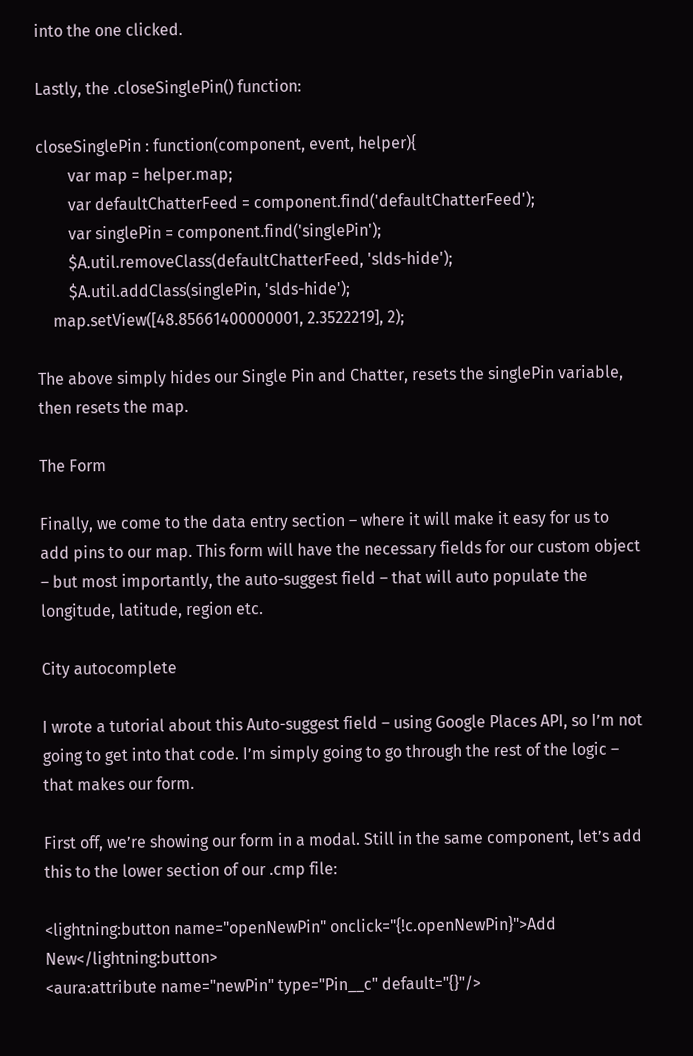into the one clicked.

Lastly, the .closeSinglePin() function:

closeSinglePin : function(component, event, helper){
        var map = helper.map;
        var defaultChatterFeed = component.find('defaultChatterFeed');
        var singlePin = component.find('singlePin');
        $A.util.removeClass(defaultChatterFeed, 'slds-hide');
        $A.util.addClass(singlePin, 'slds-hide');
    map.setView([48.85661400000001, 2.3522219], 2);

The above simply hides our Single Pin and Chatter, resets the singlePin variable, then resets the map.

The Form

Finally, we come to the data entry section – where it will make it easy for us to add pins to our map. This form will have the necessary fields for our custom object – but most importantly, the auto-suggest field – that will auto populate the longitude, latitude, region etc.

City autocomplete

I wrote a tutorial about this Auto-suggest field – using Google Places API, so I’m not going to get into that code. I’m simply going to go through the rest of the logic – that makes our form.

First off, we’re showing our form in a modal. Still in the same component, let’s add this to the lower section of our .cmp file:

<lightning:button name="openNewPin" onclick="{!c.openNewPin}">Add New</lightning:button>
<aura:attribute name="newPin" type="Pin__c" default="{}"/>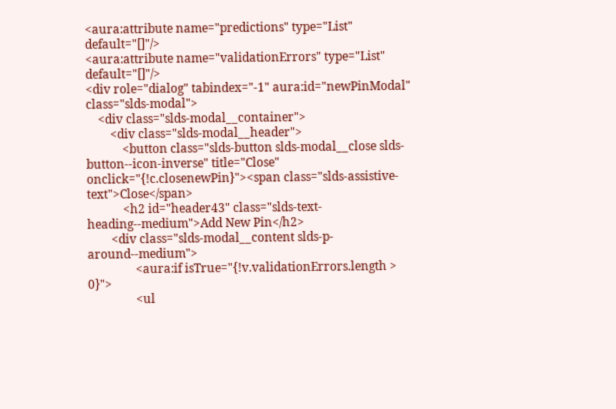<aura:attribute name="predictions" type="List" default="[]"/>
<aura:attribute name="validationErrors" type="List" default="[]"/>
<div role="dialog" tabindex="-1" aura:id="newPinModal" class="slds-modal">
    <div class="slds-modal__container">
        <div class="slds-modal__header">
            <button class="slds-button slds-modal__close slds-button--icon-inverse" title="Close" onclick="{!c.closenewPin}"><span class="slds-assistive-text">Close</span>
            <h2 id="header43" class="slds-text-heading--medium">Add New Pin</h2>
        <div class="slds-modal__content slds-p-around--medium">
                <aura:if isTrue="{!v.validationErrors.length > 0}">
                <ul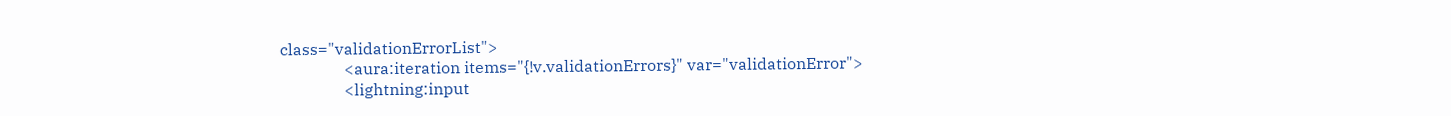class="validationErrorList">
                <aura:iteration items="{!v.validationErrors}" var="validationError">
                <lightning:input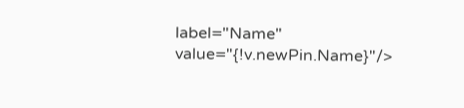label="Name" value="{!v.newPin.Name}"/>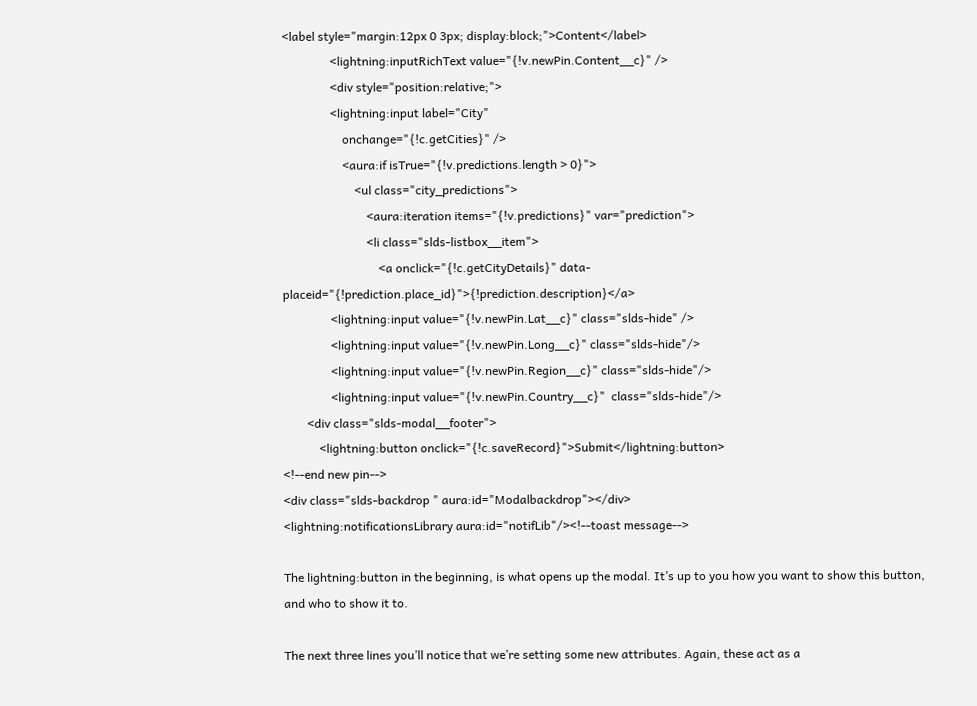<label style="margin:12px 0 3px; display:block;">Content</label>
                <lightning:inputRichText value="{!v.newPin.Content__c}" />
                <div style="position:relative;">
                <lightning:input label="City"
                    onchange="{!c.getCities}" />
                    <aura:if isTrue="{!v.predictions.length > 0}">
                        <ul class="city_predictions">
                            <aura:iteration items="{!v.predictions}" var="prediction">
                            <li class="slds-listbox__item">
                                <a onclick="{!c.getCityDetails}" data-placeid="{!prediction.place_id}">{!prediction.description}</a>
                <lightning:input value="{!v.newPin.Lat__c}" class="slds-hide" />
                <lightning:input value="{!v.newPin.Long__c}" class="slds-hide"/>
                <lightning:input value="{!v.newPin.Region__c}" class="slds-hide"/>
                <lightning:input value="{!v.newPin.Country__c}"  class="slds-hide"/>
        <div class="slds-modal__footer">
            <lightning:button onclick="{!c.saveRecord}">Submit</lightning:button>
<!--end new pin-->
<div class="slds-backdrop " aura:id="Modalbackdrop"></div>
<lightning:notificationsLibrary aura:id="notifLib"/><!--toast message-->

The lightning:button in the beginning, is what opens up the modal. It’s up to you how you want to show this button, and who to show it to.

The next three lines you’ll notice that we’re setting some new attributes. Again, these act as a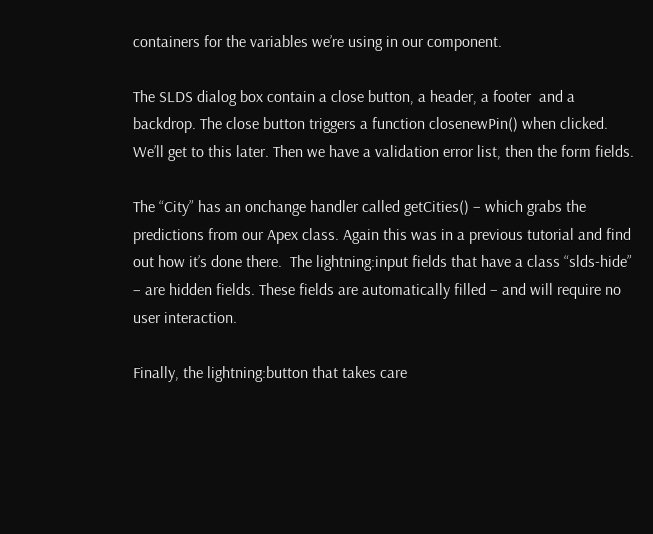containers for the variables we’re using in our component.

The SLDS dialog box contain a close button, a header, a footer  and a backdrop. The close button triggers a function closenewPin() when clicked. We’ll get to this later. Then we have a validation error list, then the form fields.

The “City” has an onchange handler called getCities() – which grabs the predictions from our Apex class. Again this was in a previous tutorial and find out how it’s done there.  The lightning:input fields that have a class “slds-hide” – are hidden fields. These fields are automatically filled – and will require no user interaction.

Finally, the lightning:button that takes care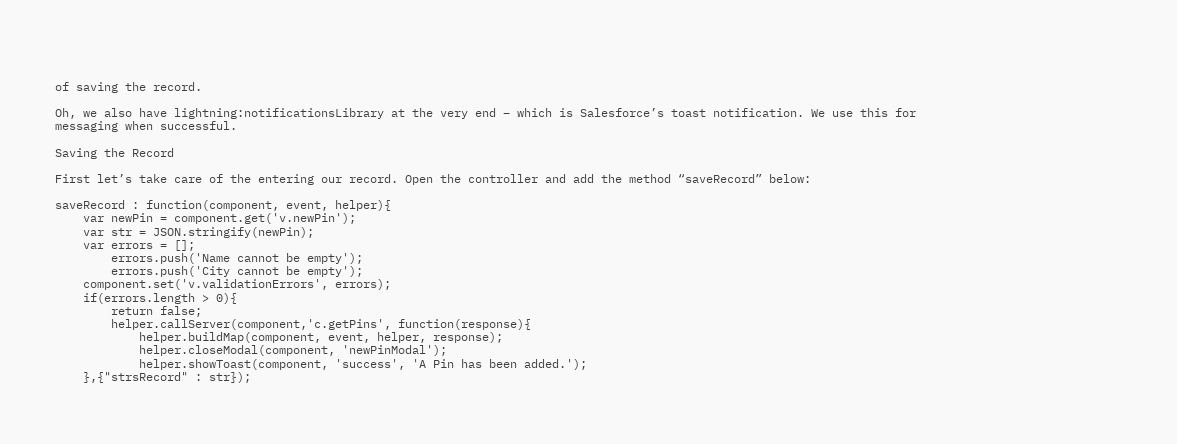of saving the record.

Oh, we also have lightning:notificationsLibrary at the very end – which is Salesforce’s toast notification. We use this for messaging when successful.

Saving the Record

First let’s take care of the entering our record. Open the controller and add the method “saveRecord” below:

saveRecord : function(component, event, helper){
    var newPin = component.get('v.newPin');
    var str = JSON.stringify(newPin);
    var errors = [];
        errors.push('Name cannot be empty');
        errors.push('City cannot be empty');
    component.set('v.validationErrors', errors);
    if(errors.length > 0){
        return false;
        helper.callServer(component,'c.getPins', function(response){
            helper.buildMap(component, event, helper, response);
            helper.closeModal(component, 'newPinModal');
            helper.showToast(component, 'success', 'A Pin has been added.');
    },{"strsRecord" : str});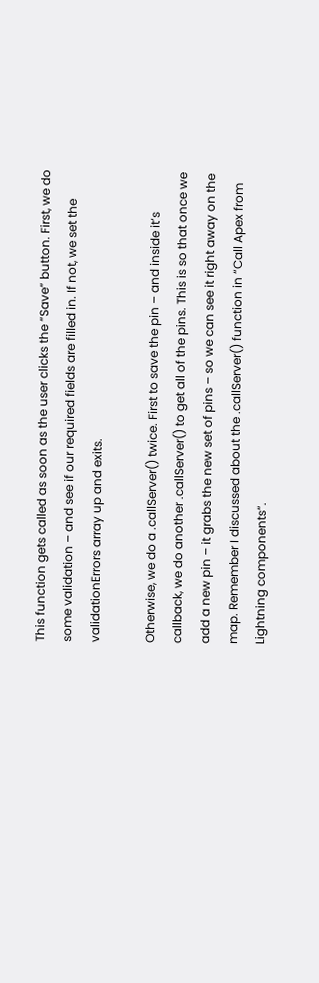This function gets called as soon as the user clicks the “Save” button. First, we do some validation – and see if our required fields are filled in. If not, we set the validationErrors array up and exits.

Otherwise, we do a .callServer() twice. First to save the pin – and inside it’s callback, we do another .callServer() to get all of the pins. This is so that once we add a new pin – it grabs the new set of pins – so we can see it right away on the map. Remember I discussed about the .callServer() function in “Call Apex from Lightning components“.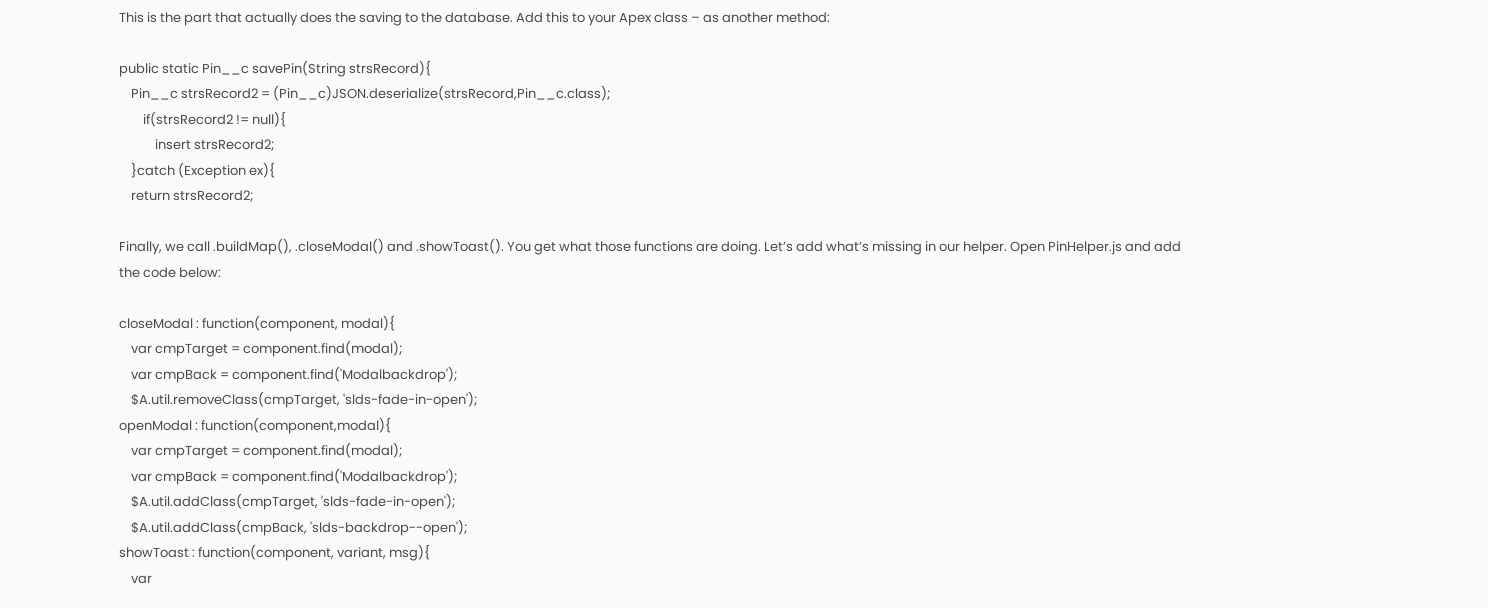This is the part that actually does the saving to the database. Add this to your Apex class – as another method:

public static Pin__c savePin(String strsRecord){
    Pin__c strsRecord2 = (Pin__c)JSON.deserialize(strsRecord,Pin__c.class);
        if(strsRecord2 != null){
            insert strsRecord2;
    }catch (Exception ex){
    return strsRecord2;

Finally, we call .buildMap(), .closeModal() and .showToast(). You get what those functions are doing. Let’s add what’s missing in our helper. Open PinHelper.js and add the code below:

closeModal : function(component, modal){
    var cmpTarget = component.find(modal);
    var cmpBack = component.find('Modalbackdrop');
    $A.util.removeClass(cmpTarget, 'slds-fade-in-open');
openModal : function(component,modal){
    var cmpTarget = component.find(modal);
    var cmpBack = component.find('Modalbackdrop');
    $A.util.addClass(cmpTarget, 'slds-fade-in-open');
    $A.util.addClass(cmpBack, 'slds-backdrop--open');
showToast : function(component, variant, msg){
    var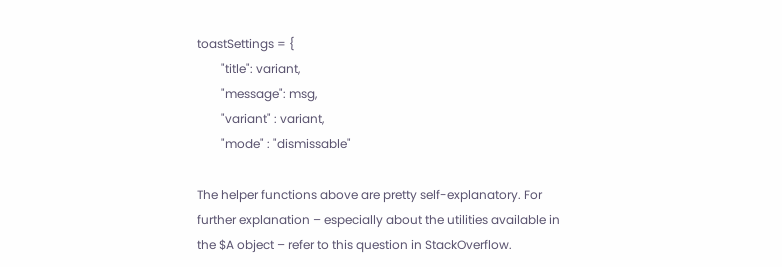toastSettings = {
        "title": variant,
        "message": msg,
        "variant" : variant,
        "mode" : "dismissable"

The helper functions above are pretty self-explanatory. For further explanation – especially about the utilities available in the $A object – refer to this question in StackOverflow.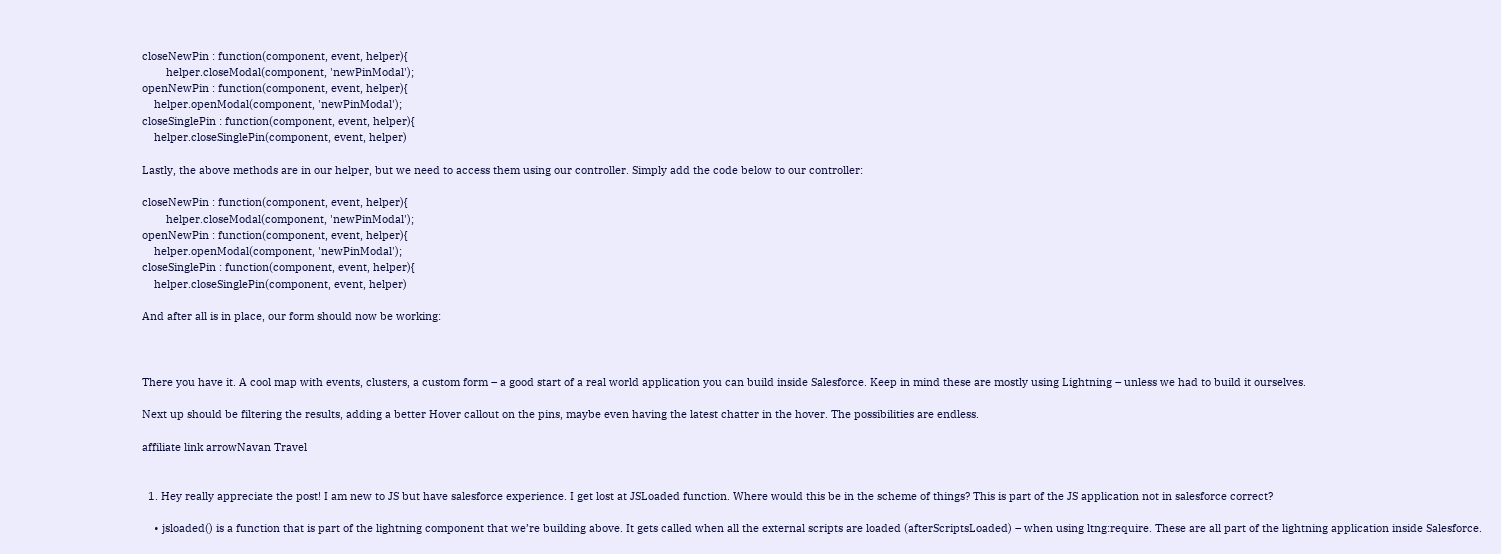closeNewPin : function(component, event, helper){
        helper.closeModal(component, 'newPinModal');
openNewPin : function(component, event, helper){
    helper.openModal(component, 'newPinModal');
closeSinglePin : function(component, event, helper){
    helper.closeSinglePin(component, event, helper)

Lastly, the above methods are in our helper, but we need to access them using our controller. Simply add the code below to our controller:

closeNewPin : function(component, event, helper){
        helper.closeModal(component, 'newPinModal');
openNewPin : function(component, event, helper){
    helper.openModal(component, 'newPinModal');
closeSinglePin : function(component, event, helper){
    helper.closeSinglePin(component, event, helper)

And after all is in place, our form should now be working:



There you have it. A cool map with events, clusters, a custom form – a good start of a real world application you can build inside Salesforce. Keep in mind these are mostly using Lightning – unless we had to build it ourselves.

Next up should be filtering the results, adding a better Hover callout on the pins, maybe even having the latest chatter in the hover. The possibilities are endless.

affiliate link arrowNavan Travel


  1. Hey really appreciate the post! I am new to JS but have salesforce experience. I get lost at JSLoaded function. Where would this be in the scheme of things? This is part of the JS application not in salesforce correct?

    • jsloaded() is a function that is part of the lightning component that we’re building above. It gets called when all the external scripts are loaded (afterScriptsLoaded) – when using ltng:require. These are all part of the lightning application inside Salesforce.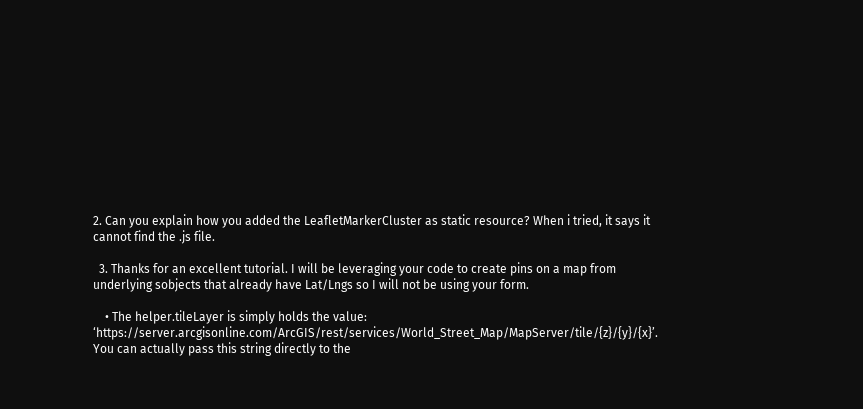2. Can you explain how you added the LeafletMarkerCluster as static resource? When i tried, it says it cannot find the .js file.

  3. Thanks for an excellent tutorial. I will be leveraging your code to create pins on a map from underlying sobjects that already have Lat/Lngs so I will not be using your form.

    • The helper.tileLayer is simply holds the value: ‘https://server.arcgisonline.com/ArcGIS/rest/services/World_Street_Map/MapServer/tile/{z}/{y}/{x}’. You can actually pass this string directly to the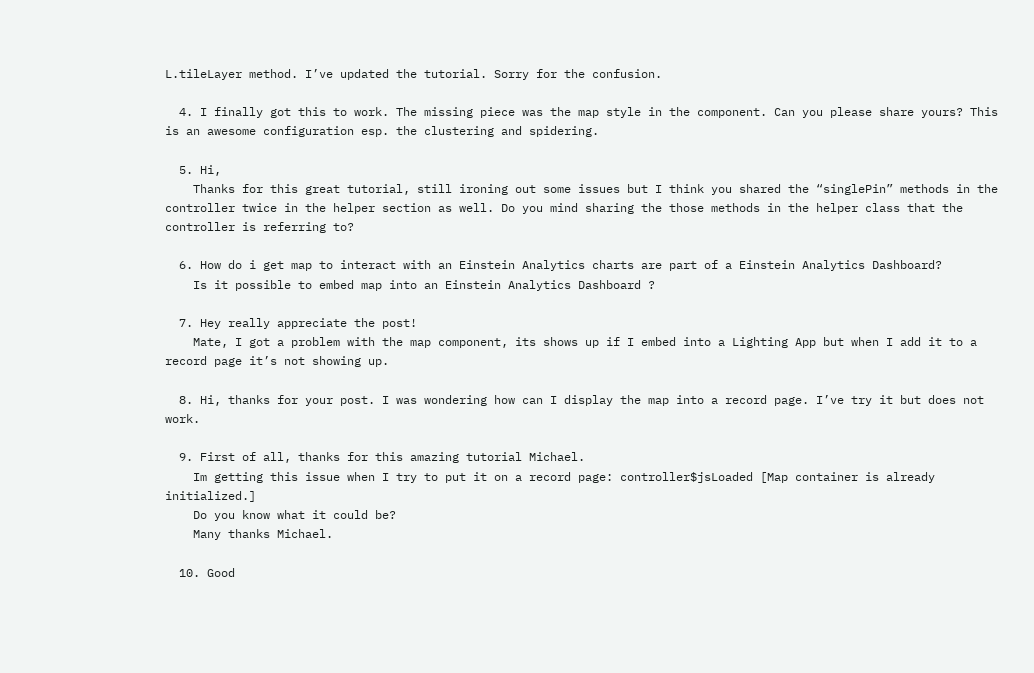L.tileLayer method. I’ve updated the tutorial. Sorry for the confusion.

  4. I finally got this to work. The missing piece was the map style in the component. Can you please share yours? This is an awesome configuration esp. the clustering and spidering.

  5. Hi,
    Thanks for this great tutorial, still ironing out some issues but I think you shared the “singlePin” methods in the controller twice in the helper section as well. Do you mind sharing the those methods in the helper class that the controller is referring to?

  6. How do i get map to interact with an Einstein Analytics charts are part of a Einstein Analytics Dashboard?
    Is it possible to embed map into an Einstein Analytics Dashboard ?

  7. Hey really appreciate the post!
    Mate, I got a problem with the map component, its shows up if I embed into a Lighting App but when I add it to a record page it’s not showing up.

  8. Hi, thanks for your post. I was wondering how can I display the map into a record page. I’ve try it but does not work.

  9. First of all, thanks for this amazing tutorial Michael.
    Im getting this issue when I try to put it on a record page: controller$jsLoaded [Map container is already initialized.]
    Do you know what it could be?
    Many thanks Michael.

  10. Good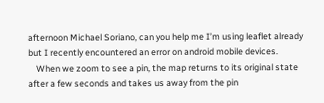afternoon Michael Soriano, can you help me I’m using leaflet already but I recently encountered an error on android mobile devices.
    When we zoom to see a pin, the map returns to its original state after a few seconds and takes us away from the pin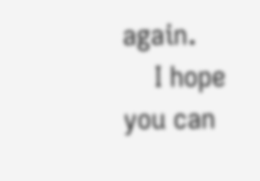again.
    I hope you can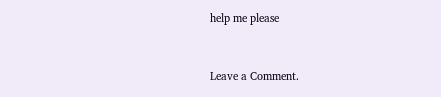help me please


Leave a Comment.